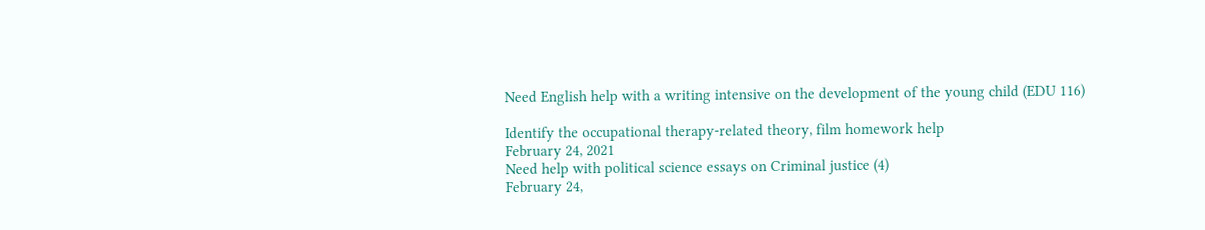Need English help with a writing intensive on the development of the young child (EDU 116)

Identify the occupational therapy-related theory, film homework help
February 24, 2021
Need help with political science essays on Criminal justice (4)
February 24,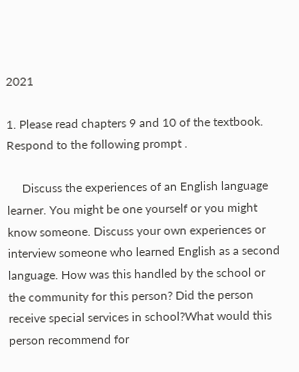2021

1. Please read chapters 9 and 10 of the textbook. Respond to the following prompt .

     Discuss the experiences of an English language learner. You might be one yourself or you might know someone. Discuss your own experiences or interview someone who learned English as a second language. How was this handled by the school or the community for this person? Did the person receive special services in school?What would this person recommend for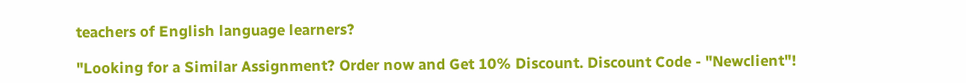teachers of English language learners?

"Looking for a Similar Assignment? Order now and Get 10% Discount. Discount Code - "Newclient"!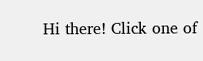Hi there! Click one of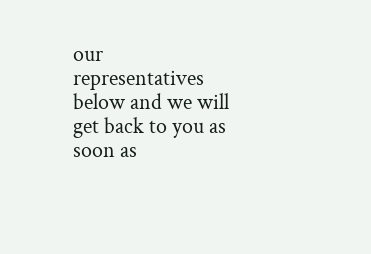our representatives below and we will get back to you as soon as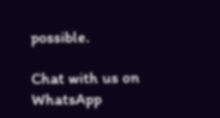possible.

Chat with us on WhatsApp